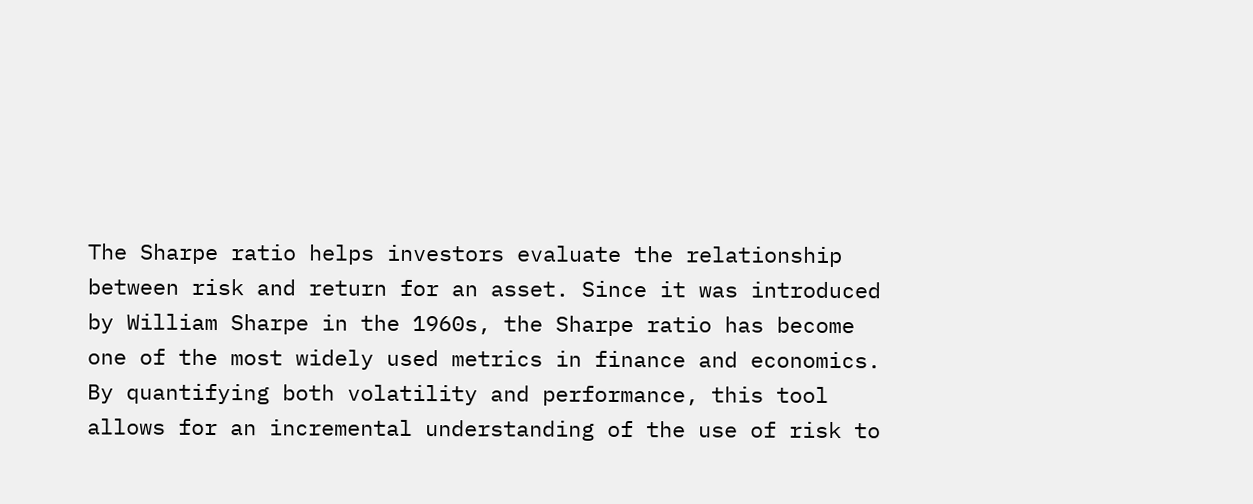The Sharpe ratio helps investors evaluate the relationship between risk and return for an asset. Since it was introduced by William Sharpe in the 1960s, the Sharpe ratio has become one of the most widely used metrics in finance and economics. By quantifying both volatility and performance, this tool allows for an incremental understanding of the use of risk to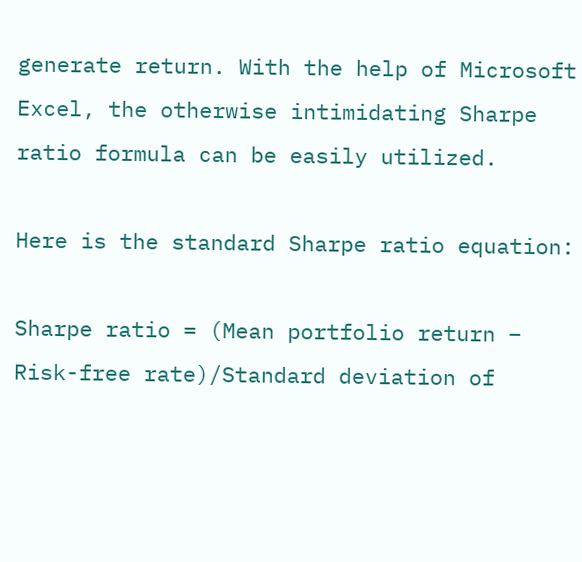generate return. With the help of Microsoft Excel, the otherwise intimidating Sharpe ratio formula can be easily utilized.

Here is the standard Sharpe ratio equation:

Sharpe ratio = (Mean portfolio return − Risk-free rate)/Standard deviation of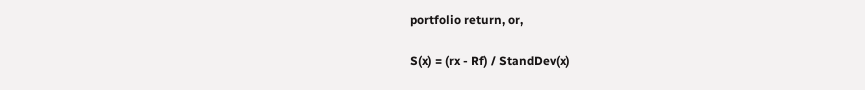portfolio return, or,

S(x) = (rx - Rf) / StandDev(x)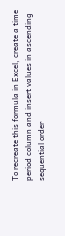To recreate this formula in Excel, create a time period column and insert values in ascending sequential order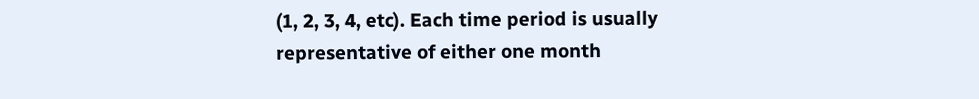(1, 2, 3, 4, etc). Each time period is usually representative of either one month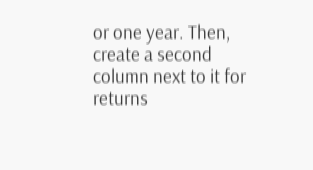or one year. Then, create a second column next to it for returns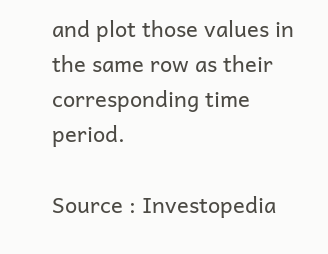and plot those values in the same row as their corresponding time period.

Source : Investopedia